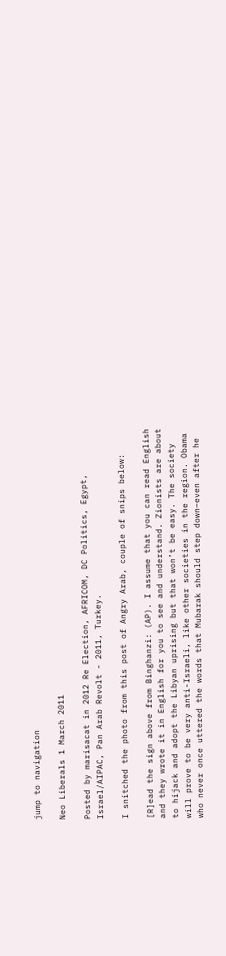jump to navigation

Neo Liberals 1 March 2011

Posted by marisacat in 2012 Re Election, AFRICOM, DC Politics, Egypt, Israel/AIPAC, Pan Arab Revolt - 2011, Turkey.

I snitched the photo from this post of Angry Arab, couple of snips below:

[R]ead the sign above from Binghanzi: (AP). I assume that you can read English and they wrote it in English for you to see and understand. Zionists are about to hijack and adopt the Libyan uprising but that won’t be easy. The society will prove to be very anti-Israeli, like other societies in the region. Obama who never once uttered the words that Mubarak should step down–even after he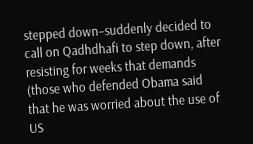stepped down–suddenly decided to call on Qadhdhafi to step down, after resisting for weeks that demands (those who defended Obama said that he was worried about the use of US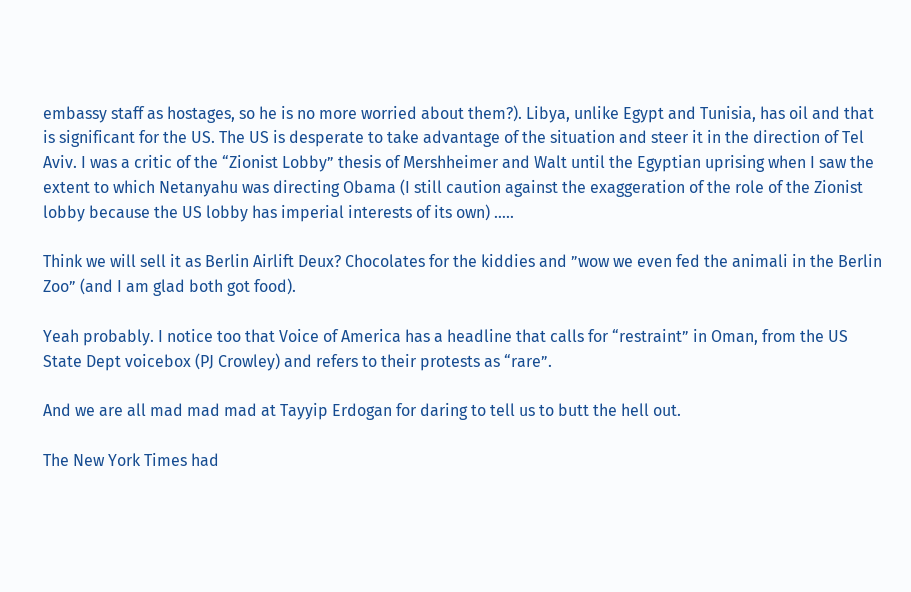embassy staff as hostages, so he is no more worried about them?). Libya, unlike Egypt and Tunisia, has oil and that is significant for the US. The US is desperate to take advantage of the situation and steer it in the direction of Tel Aviv. I was a critic of the “Zionist Lobby” thesis of Mershheimer and Walt until the Egyptian uprising when I saw the extent to which Netanyahu was directing Obama (I still caution against the exaggeration of the role of the Zionist lobby because the US lobby has imperial interests of its own) …..

Think we will sell it as Berlin Airlift Deux? Chocolates for the kiddies and ”wow we even fed the animali in the Berlin Zoo” (and I am glad both got food).

Yeah probably. I notice too that Voice of America has a headline that calls for “restraint” in Oman, from the US State Dept voicebox (PJ Crowley) and refers to their protests as “rare”.

And we are all mad mad mad at Tayyip Erdogan for daring to tell us to butt the hell out.

The New York Times had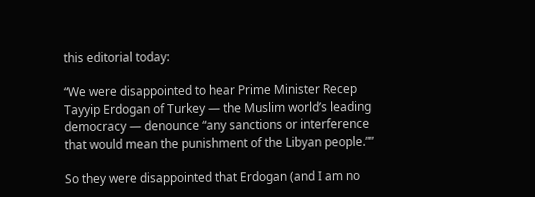this editorial today:

“We were disappointed to hear Prime Minister Recep Tayyip Erdogan of Turkey — the Muslim world’s leading democracy — denounce “any sanctions or interference that would mean the punishment of the Libyan people.””

So they were disappointed that Erdogan (and I am no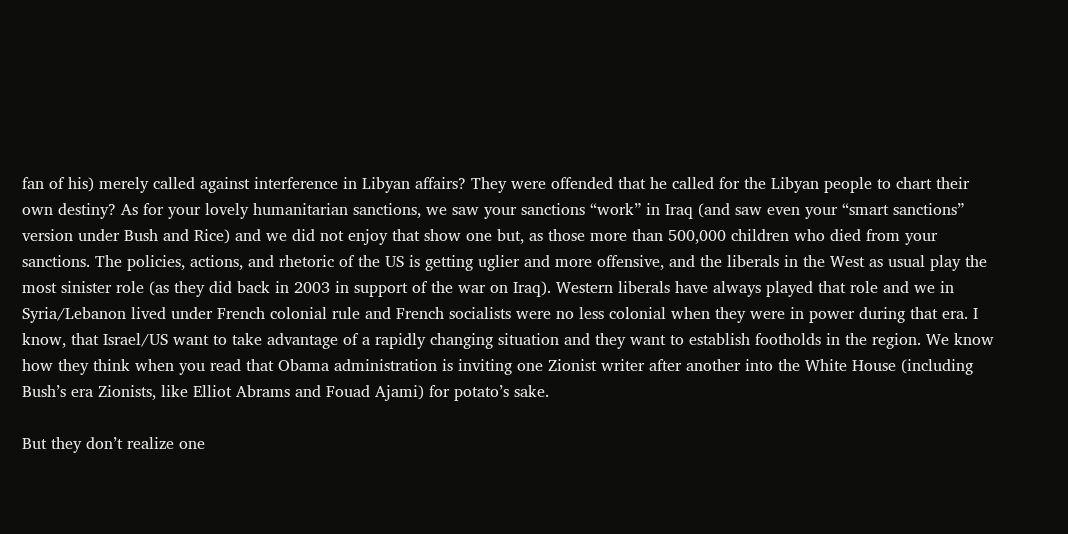fan of his) merely called against interference in Libyan affairs? They were offended that he called for the Libyan people to chart their own destiny? As for your lovely humanitarian sanctions, we saw your sanctions “work” in Iraq (and saw even your “smart sanctions” version under Bush and Rice) and we did not enjoy that show one but, as those more than 500,000 children who died from your sanctions. The policies, actions, and rhetoric of the US is getting uglier and more offensive, and the liberals in the West as usual play the most sinister role (as they did back in 2003 in support of the war on Iraq). Western liberals have always played that role and we in Syria/Lebanon lived under French colonial rule and French socialists were no less colonial when they were in power during that era. I know, that Israel/US want to take advantage of a rapidly changing situation and they want to establish footholds in the region. We know how they think when you read that Obama administration is inviting one Zionist writer after another into the White House (including Bush’s era Zionists, like Elliot Abrams and Fouad Ajami) for potato’s sake.

But they don’t realize one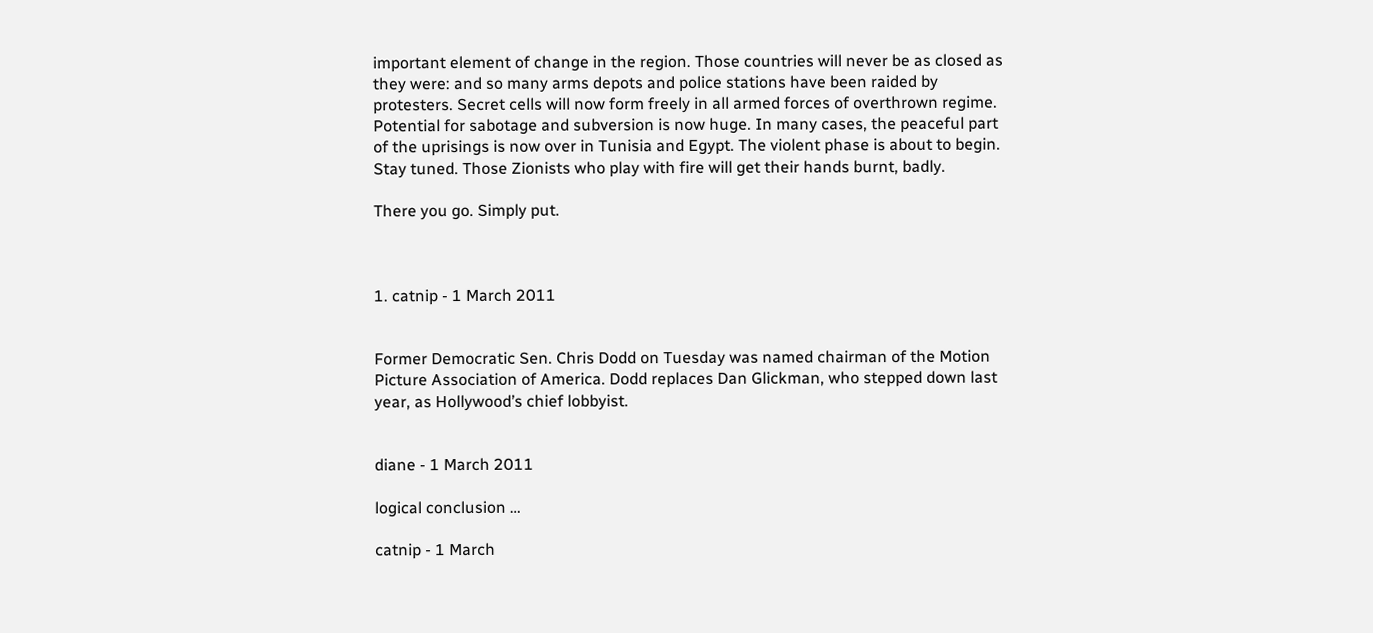important element of change in the region. Those countries will never be as closed as they were: and so many arms depots and police stations have been raided by protesters. Secret cells will now form freely in all armed forces of overthrown regime. Potential for sabotage and subversion is now huge. In many cases, the peaceful part of the uprisings is now over in Tunisia and Egypt. The violent phase is about to begin. Stay tuned. Those Zionists who play with fire will get their hands burnt, badly.

There you go. Simply put.



1. catnip - 1 March 2011


Former Democratic Sen. Chris Dodd on Tuesday was named chairman of the Motion Picture Association of America. Dodd replaces Dan Glickman, who stepped down last year, as Hollywood’s chief lobbyist.


diane - 1 March 2011

logical conclusion …

catnip - 1 March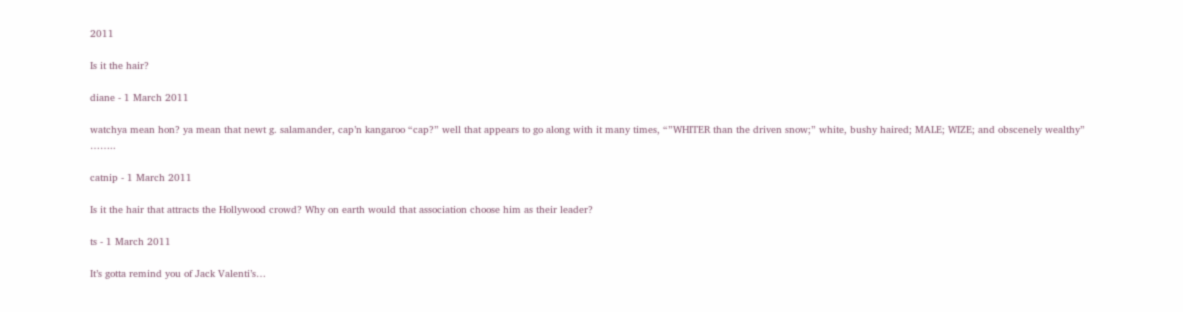2011

Is it the hair?

diane - 1 March 2011

watchya mean hon? ya mean that newt g. salamander, cap’n kangaroo “cap?” well that appears to go along with it many times, “”WHITER than the driven snow;” white, bushy haired; MALE; WIZE; and obscenely wealthy” ……..

catnip - 1 March 2011

Is it the hair that attracts the Hollywood crowd? Why on earth would that association choose him as their leader?

ts - 1 March 2011

It’s gotta remind you of Jack Valenti’s…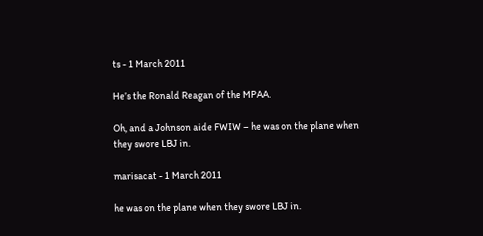ts - 1 March 2011

He’s the Ronald Reagan of the MPAA.

Oh, and a Johnson aide FWIW – he was on the plane when they swore LBJ in.

marisacat - 1 March 2011

he was on the plane when they swore LBJ in.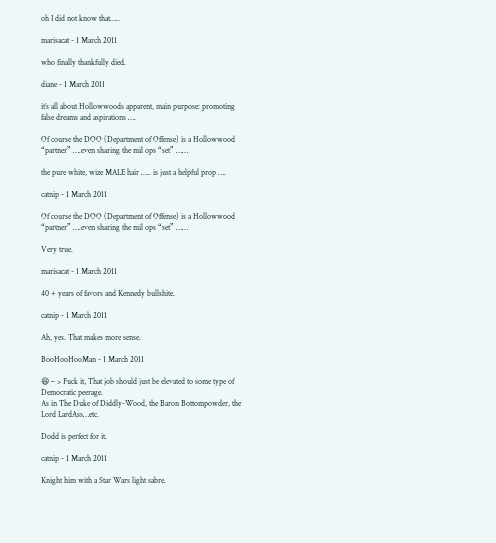oh I did not know that…..

marisacat - 1 March 2011

who finally thankfully died.

diane - 1 March 2011

it’s all about Hollowwoods apparent, main purpose: promoting false dreams and aspirations ….

Of course the DOO (Department of Offense) is a Hollowwood “partner” ….even sharing the mil ops “set” ……

the pure white, wize MALE hair ….. is just a helpful prop ….

catnip - 1 March 2011

Of course the DOO (Department of Offense) is a Hollowwood “partner” ….even sharing the mil ops “set” ……

Very true.

marisacat - 1 March 2011

40 + years of favors and Kennedy bullshite.

catnip - 1 March 2011

Ah, yes. That makes more sense.

BooHooHooMan - 1 March 2011

😆 – > Fuck it, That job should just be elevated to some type of Democratic peerage.
As in The Duke of Diddly-Wood, the Baron Bottompowder, the Lord LardAss…etc.

Dodd is perfect for it.

catnip - 1 March 2011

Knight him with a Star Wars light sabre.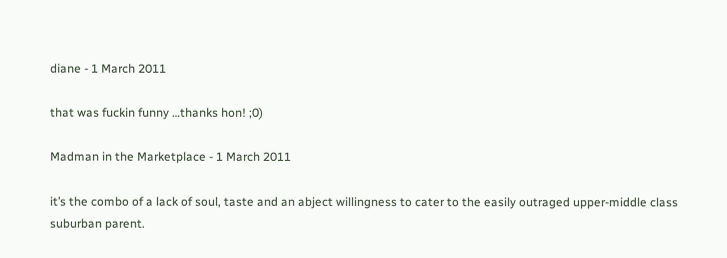diane - 1 March 2011

that was fuckin funny …thanks hon! ;0)

Madman in the Marketplace - 1 March 2011

it’s the combo of a lack of soul, taste and an abject willingness to cater to the easily outraged upper-middle class suburban parent.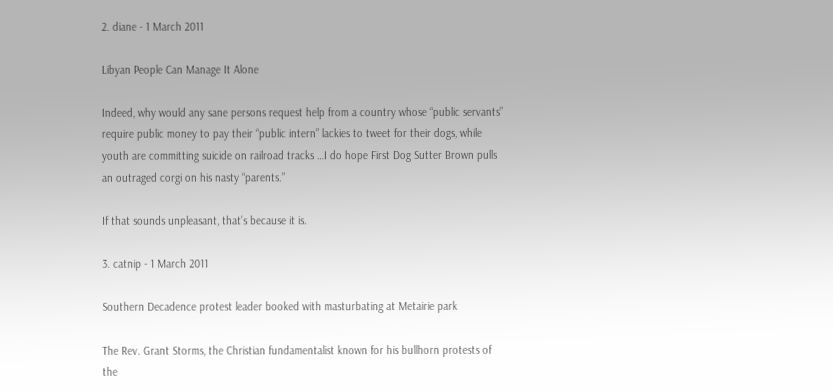2. diane - 1 March 2011

Libyan People Can Manage It Alone

Indeed, why would any sane persons request help from a country whose “public servants” require public money to pay their “public intern” lackies to tweet for their dogs, while youth are committing suicide on railroad tracks …I do hope First Dog Sutter Brown pulls an outraged corgi on his nasty “parents.”

If that sounds unpleasant, that’s because it is.

3. catnip - 1 March 2011

Southern Decadence protest leader booked with masturbating at Metairie park

The Rev. Grant Storms, the Christian fundamentalist known for his bullhorn protests of the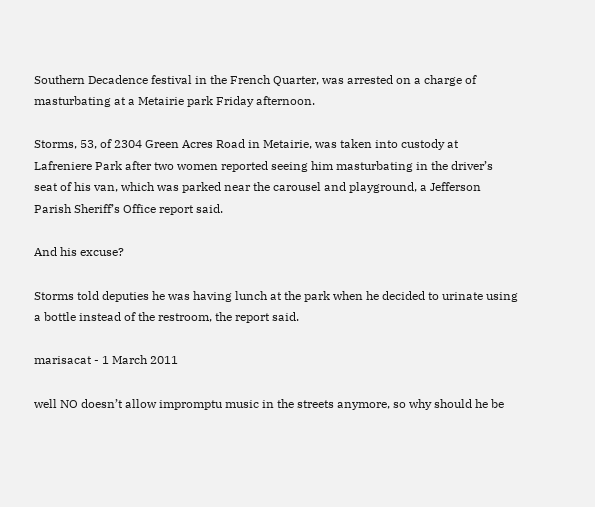Southern Decadence festival in the French Quarter, was arrested on a charge of masturbating at a Metairie park Friday afternoon.

Storms, 53, of 2304 Green Acres Road in Metairie, was taken into custody at Lafreniere Park after two women reported seeing him masturbating in the driver’s seat of his van, which was parked near the carousel and playground, a Jefferson Parish Sheriff’s Office report said.

And his excuse?

Storms told deputies he was having lunch at the park when he decided to urinate using a bottle instead of the restroom, the report said.

marisacat - 1 March 2011

well NO doesn’t allow impromptu music in the streets anymore, so why should he be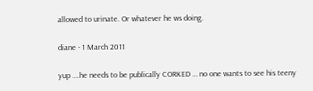allowed to urinate. Or whatever he ws doing.

diane - 1 March 2011

yup ….he needs to be publically CORKED … no one wants to see his teeny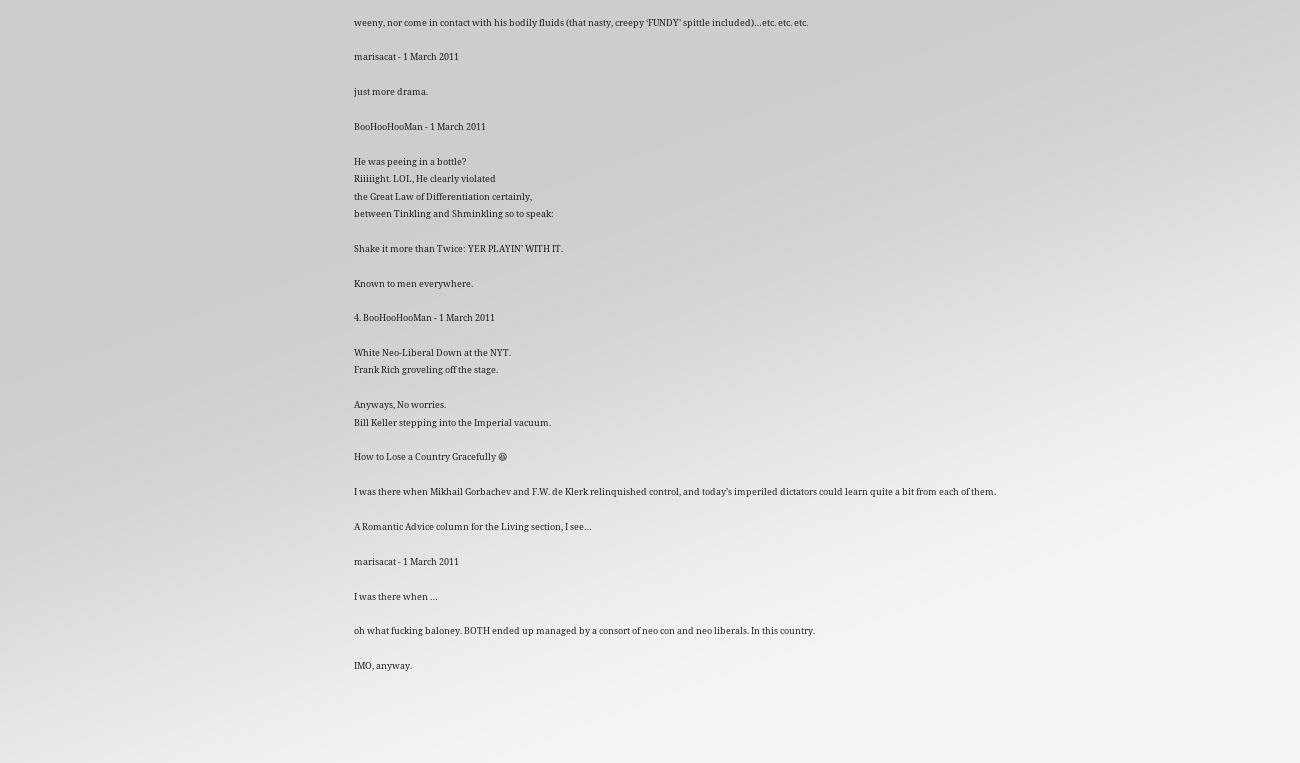weeny, nor come in contact with his bodily fluids (that nasty, creepy ‘FUNDY’ spittle included)…etc. etc. etc.

marisacat - 1 March 2011

just more drama.

BooHooHooMan - 1 March 2011

He was peeing in a bottle?
Riiiiight. LOL, He clearly violated
the Great Law of Differentiation certainly,
between Tinkling and Shminkling so to speak:

Shake it more than Twice: YER PLAYIN’ WITH IT.

Known to men everywhere.

4. BooHooHooMan - 1 March 2011

White Neo-Liberal Down at the NYT.
Frank Rich groveling off the stage.

Anyways, No worries.
Bill Keller stepping into the Imperial vacuum.

How to Lose a Country Gracefully 😆

I was there when Mikhail Gorbachev and F.W. de Klerk relinquished control, and today’s imperiled dictators could learn quite a bit from each of them.

A Romantic Advice column for the Living section, I see…

marisacat - 1 March 2011

I was there when …

oh what fucking baloney. BOTH ended up managed by a consort of neo con and neo liberals. In this country.

IMO, anyway.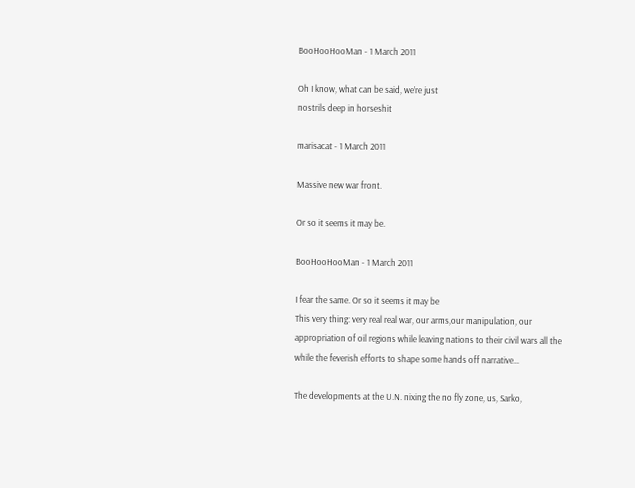BooHooHooMan - 1 March 2011

Oh I know, what can be said, we’re just
nostrils deep in horseshit

marisacat - 1 March 2011

Massive new war front.

Or so it seems it may be.

BooHooHooMan - 1 March 2011

I fear the same. Or so it seems it may be
This very thing: very real real war, our arms,our manipulation, our appropriation of oil regions while leaving nations to their civil wars all the while the feverish efforts to shape some hands off narrative…

The developments at the U.N. nixing the no fly zone, us, Sarko,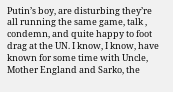Putin’s boy, are disturbing they’re all running the same game, talk , condemn, and quite happy to foot drag at the UN. I know, I know, have known for some time with Uncle, Mother England and Sarko, the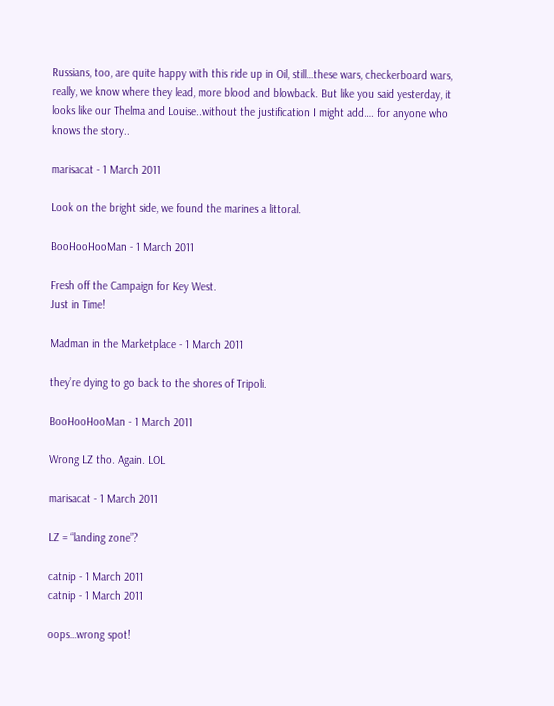Russians, too, are quite happy with this ride up in Oil, still…these wars, checkerboard wars, really, we know where they lead, more blood and blowback. But like you said yesterday, it looks like our Thelma and Louise..without the justification I might add…. for anyone who knows the story..

marisacat - 1 March 2011

Look on the bright side, we found the marines a littoral.

BooHooHooMan - 1 March 2011

Fresh off the Campaign for Key West.
Just in Time!

Madman in the Marketplace - 1 March 2011

they’re dying to go back to the shores of Tripoli.

BooHooHooMan - 1 March 2011

Wrong LZ tho. Again. LOL

marisacat - 1 March 2011

LZ = “landing zone”?

catnip - 1 March 2011
catnip - 1 March 2011

oops…wrong spot!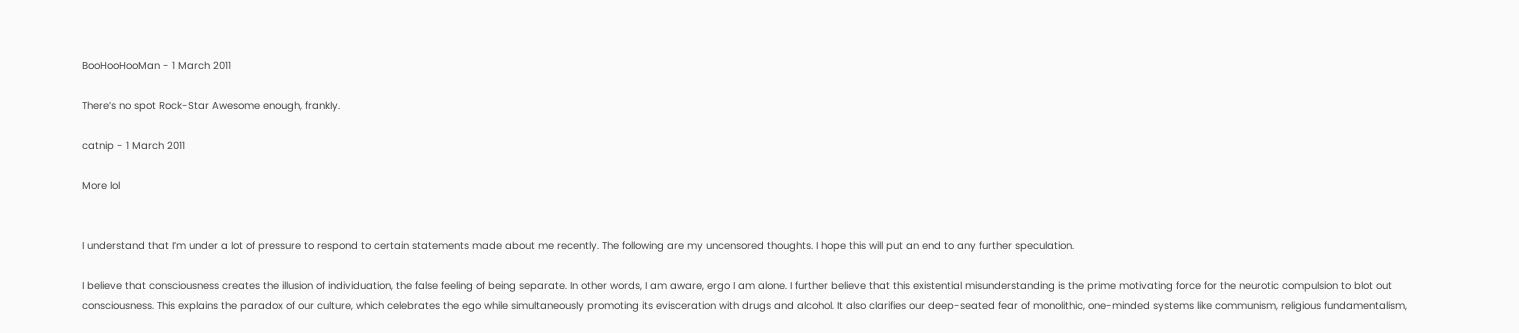BooHooHooMan - 1 March 2011

There’s no spot Rock-Star Awesome enough, frankly.

catnip - 1 March 2011

More lol


I understand that I’m under a lot of pressure to respond to certain statements made about me recently. The following are my uncensored thoughts. I hope this will put an end to any further speculation.

I believe that consciousness creates the illusion of individuation, the false feeling of being separate. In other words, I am aware, ergo I am alone. I further believe that this existential misunderstanding is the prime motivating force for the neurotic compulsion to blot out consciousness. This explains the paradox of our culture, which celebrates the ego while simultaneously promoting its evisceration with drugs and alcohol. It also clarifies our deep-seated fear of monolithic, one-minded systems like communism, religious fundamentalism,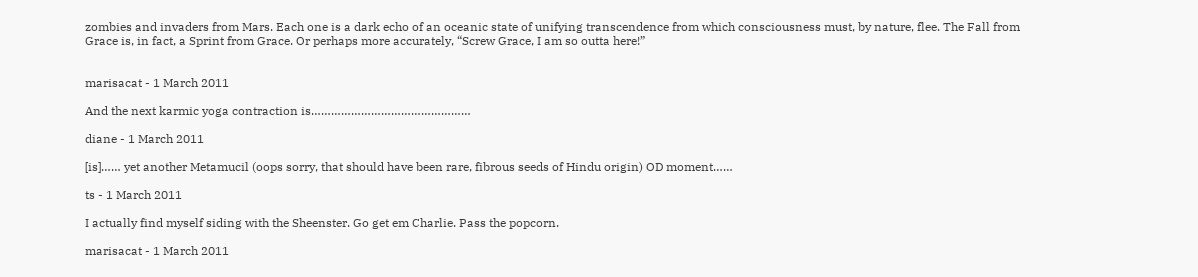zombies and invaders from Mars. Each one is a dark echo of an oceanic state of unifying transcendence from which consciousness must, by nature, flee. The Fall from Grace is, in fact, a Sprint from Grace. Or perhaps more accurately, “Screw Grace, I am so outta here!”


marisacat - 1 March 2011

And the next karmic yoga contraction is…………………………………………

diane - 1 March 2011

[is]…… yet another Metamucil (oops sorry, that should have been rare, fibrous seeds of Hindu origin) OD moment……

ts - 1 March 2011

I actually find myself siding with the Sheenster. Go get em Charlie. Pass the popcorn.

marisacat - 1 March 2011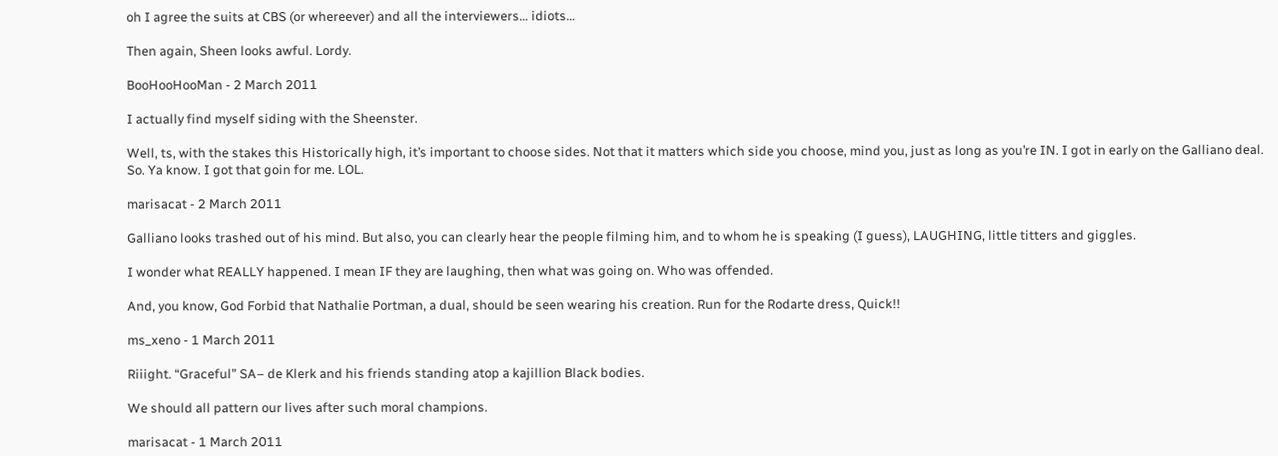oh I agree the suits at CBS (or whereever) and all the interviewers… idiots…

Then again, Sheen looks awful. Lordy.

BooHooHooMan - 2 March 2011

I actually find myself siding with the Sheenster.

Well, ts, with the stakes this Historically high, it’s important to choose sides. Not that it matters which side you choose, mind you, just as long as you’re IN. I got in early on the Galliano deal.
So. Ya know. I got that goin for me. LOL.

marisacat - 2 March 2011

Galliano looks trashed out of his mind. But also, you can clearly hear the people filming him, and to whom he is speaking (I guess), LAUGHING, little titters and giggles.

I wonder what REALLY happened. I mean IF they are laughing, then what was going on. Who was offended.

And, you know, God Forbid that Nathalie Portman, a dual, should be seen wearing his creation. Run for the Rodarte dress, Quick!!

ms_xeno - 1 March 2011

Riiight. “Graceful” SA– de Klerk and his friends standing atop a kajillion Black bodies.

We should all pattern our lives after such moral champions.

marisacat - 1 March 2011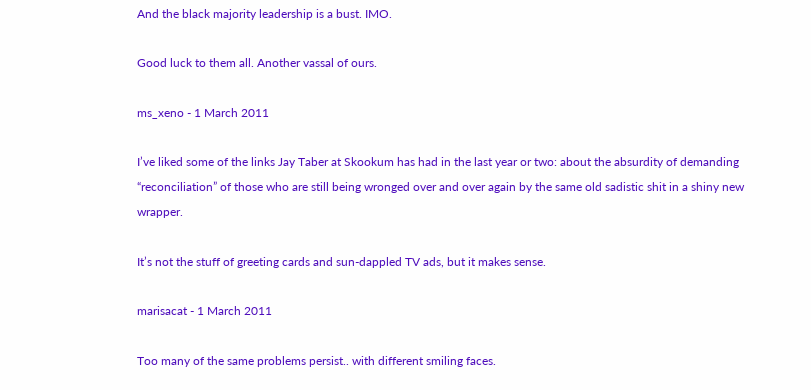And the black majority leadership is a bust. IMO.

Good luck to them all. Another vassal of ours.

ms_xeno - 1 March 2011

I’ve liked some of the links Jay Taber at Skookum has had in the last year or two: about the absurdity of demanding “reconciliation” of those who are still being wronged over and over again by the same old sadistic shit in a shiny new wrapper.

It’s not the stuff of greeting cards and sun-dappled TV ads, but it makes sense.

marisacat - 1 March 2011

Too many of the same problems persist.. with different smiling faces.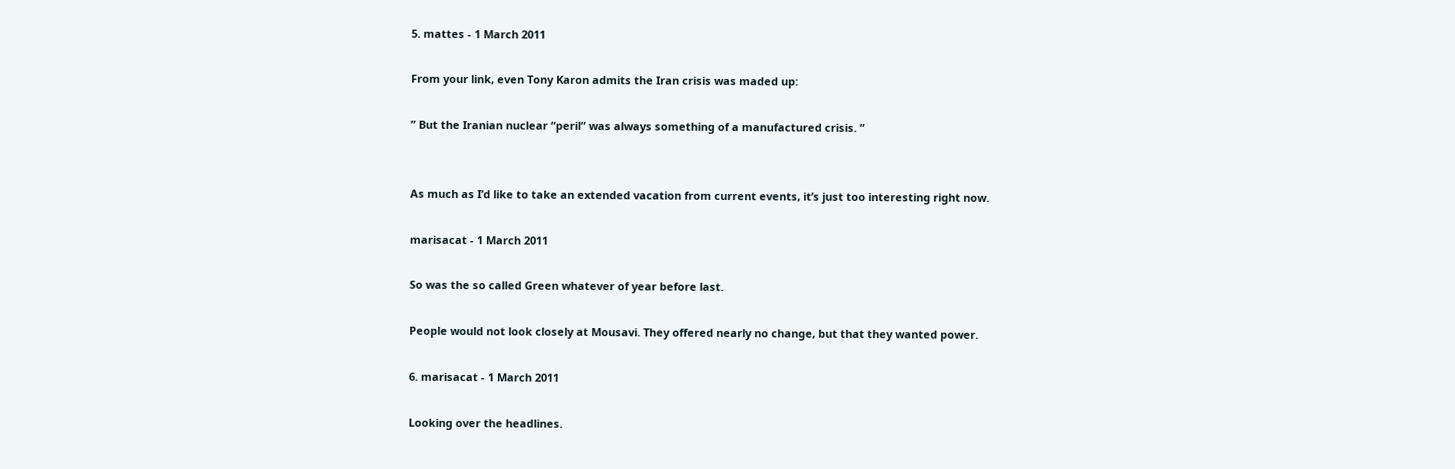5. mattes - 1 March 2011

From your link, even Tony Karon admits the Iran crisis was maded up:

” But the Iranian nuclear “peril” was always something of a manufactured crisis. ”


As much as I’d like to take an extended vacation from current events, it’s just too interesting right now.

marisacat - 1 March 2011

So was the so called Green whatever of year before last.

People would not look closely at Mousavi. They offered nearly no change, but that they wanted power.

6. marisacat - 1 March 2011

Looking over the headlines.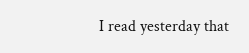I read yesterday that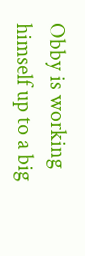Obby is working himself up to a big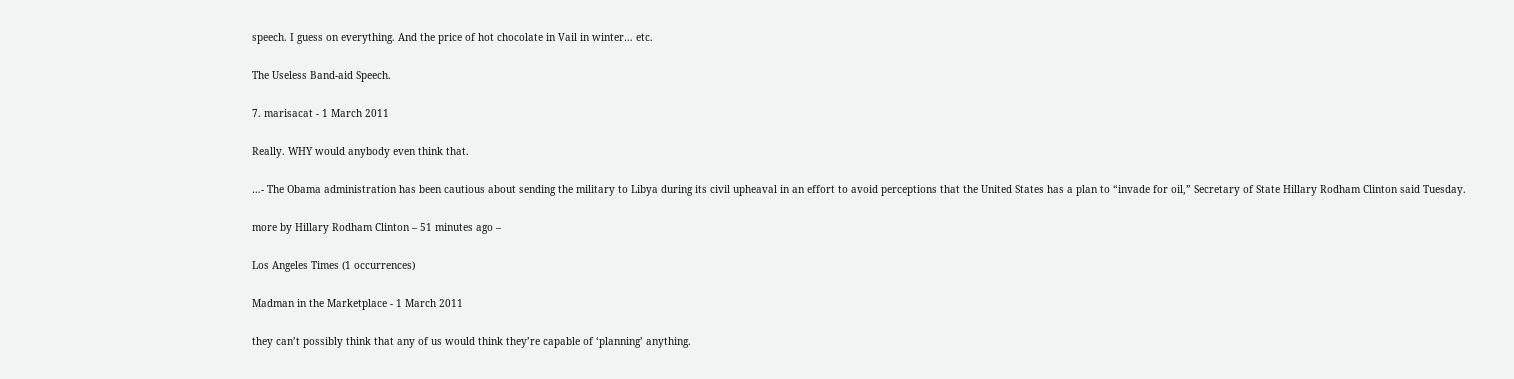speech. I guess on everything. And the price of hot chocolate in Vail in winter… etc.

The Useless Band-aid Speech.

7. marisacat - 1 March 2011

Really. WHY would anybody even think that.

…- The Obama administration has been cautious about sending the military to Libya during its civil upheaval in an effort to avoid perceptions that the United States has a plan to “invade for oil,” Secretary of State Hillary Rodham Clinton said Tuesday.

more by Hillary Rodham Clinton – 51 minutes ago –

Los Angeles Times (1 occurrences)

Madman in the Marketplace - 1 March 2011

they can’t possibly think that any of us would think they’re capable of ‘planning’ anything.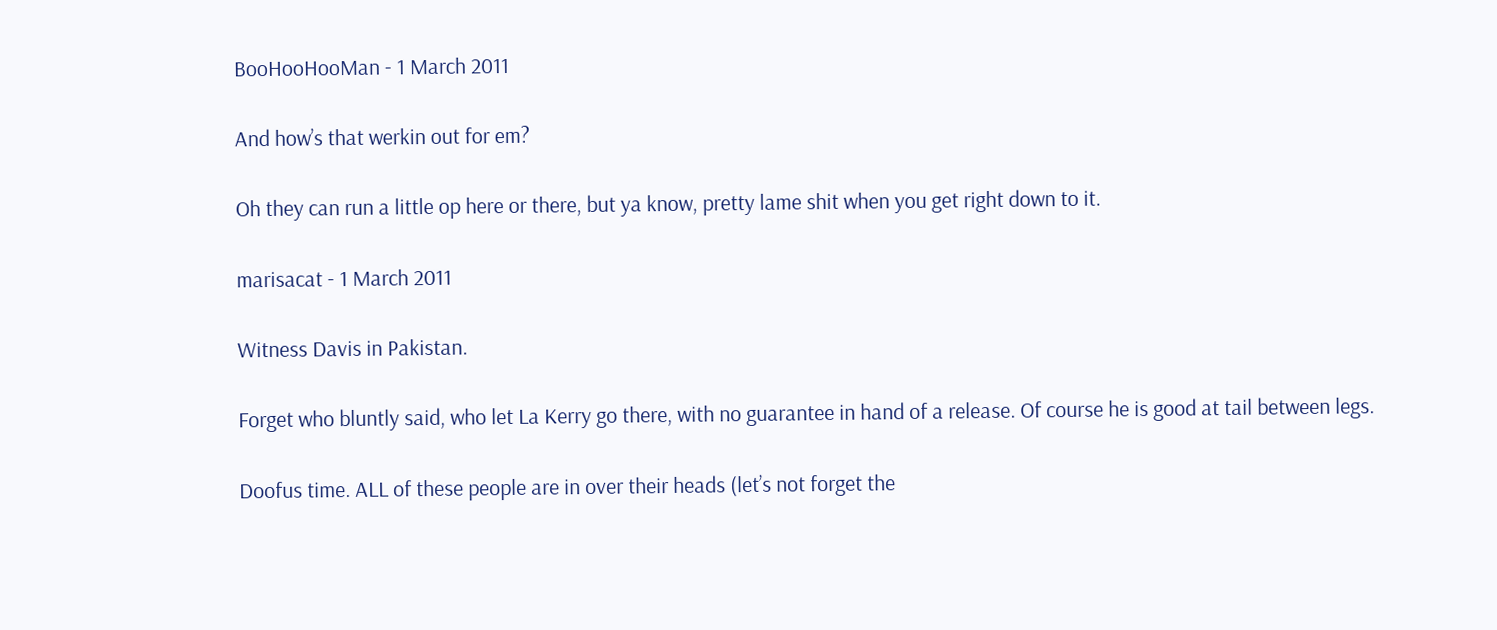BooHooHooMan - 1 March 2011

And how’s that werkin out for em?

Oh they can run a little op here or there, but ya know, pretty lame shit when you get right down to it.

marisacat - 1 March 2011

Witness Davis in Pakistan.

Forget who bluntly said, who let La Kerry go there, with no guarantee in hand of a release. Of course he is good at tail between legs.

Doofus time. ALL of these people are in over their heads (let’s not forget the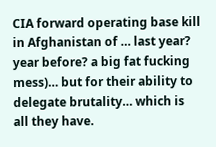CIA forward operating base kill in Afghanistan of … last year? year before? a big fat fucking mess)… but for their ability to delegate brutality… which is all they have.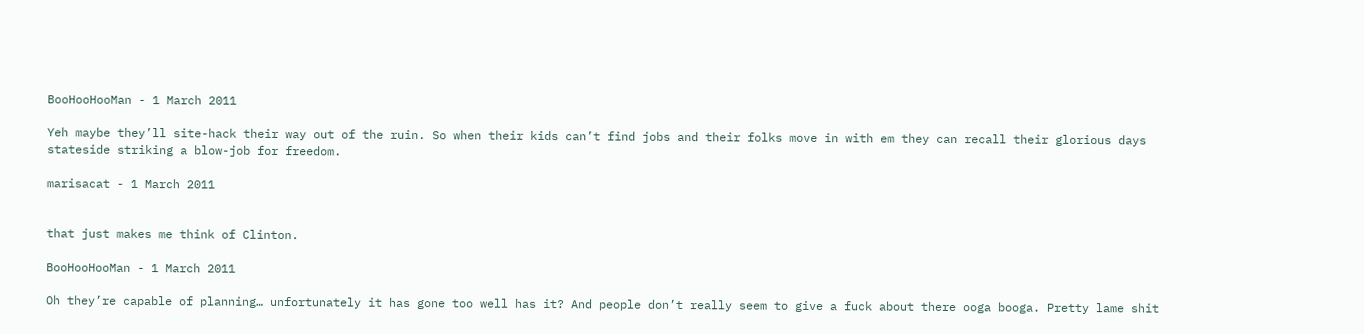BooHooHooMan - 1 March 2011

Yeh maybe they’ll site-hack their way out of the ruin. So when their kids can’t find jobs and their folks move in with em they can recall their glorious days stateside striking a blow-job for freedom.

marisacat - 1 March 2011


that just makes me think of Clinton.

BooHooHooMan - 1 March 2011

Oh they’re capable of planning… unfortunately it has gone too well has it? And people don’t really seem to give a fuck about there ooga booga. Pretty lame shit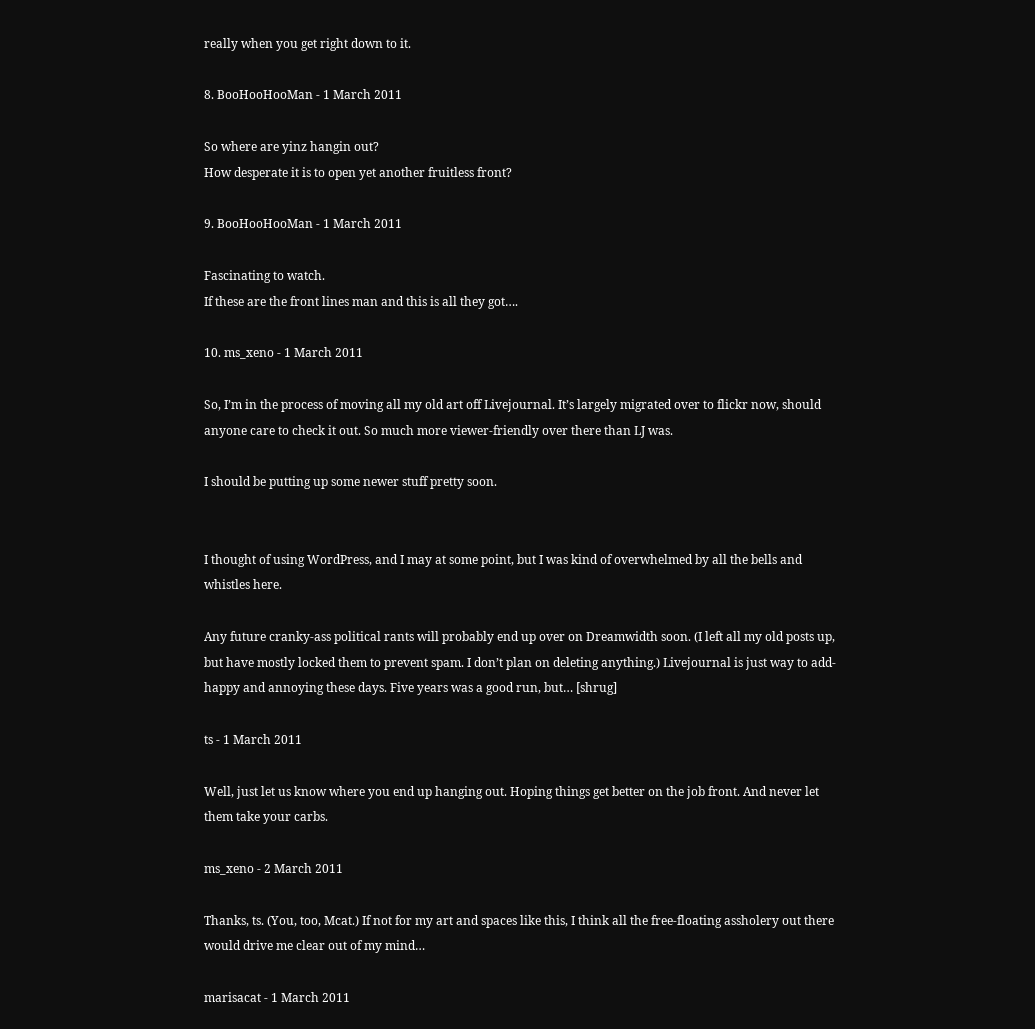really when you get right down to it.

8. BooHooHooMan - 1 March 2011

So where are yinz hangin out?
How desperate it is to open yet another fruitless front?

9. BooHooHooMan - 1 March 2011

Fascinating to watch.
If these are the front lines man and this is all they got….

10. ms_xeno - 1 March 2011

So, I’m in the process of moving all my old art off Livejournal. It’s largely migrated over to flickr now, should anyone care to check it out. So much more viewer-friendly over there than LJ was.

I should be putting up some newer stuff pretty soon.


I thought of using WordPress, and I may at some point, but I was kind of overwhelmed by all the bells and whistles here.

Any future cranky-ass political rants will probably end up over on Dreamwidth soon. (I left all my old posts up, but have mostly locked them to prevent spam. I don’t plan on deleting anything.) Livejournal is just way to add-happy and annoying these days. Five years was a good run, but… [shrug]

ts - 1 March 2011

Well, just let us know where you end up hanging out. Hoping things get better on the job front. And never let them take your carbs.

ms_xeno - 2 March 2011

Thanks, ts. (You, too, Mcat.) If not for my art and spaces like this, I think all the free-floating assholery out there would drive me clear out of my mind…

marisacat - 1 March 2011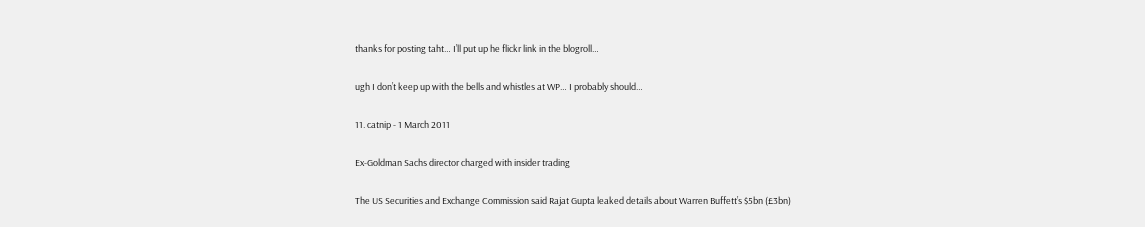thanks for posting taht… I’ll put up he flickr link in the blogroll…

ugh I don’t keep up with the bells and whistles at WP… I probably should…

11. catnip - 1 March 2011

Ex-Goldman Sachs director charged with insider trading

The US Securities and Exchange Commission said Rajat Gupta leaked details about Warren Buffett’s $5bn (£3bn)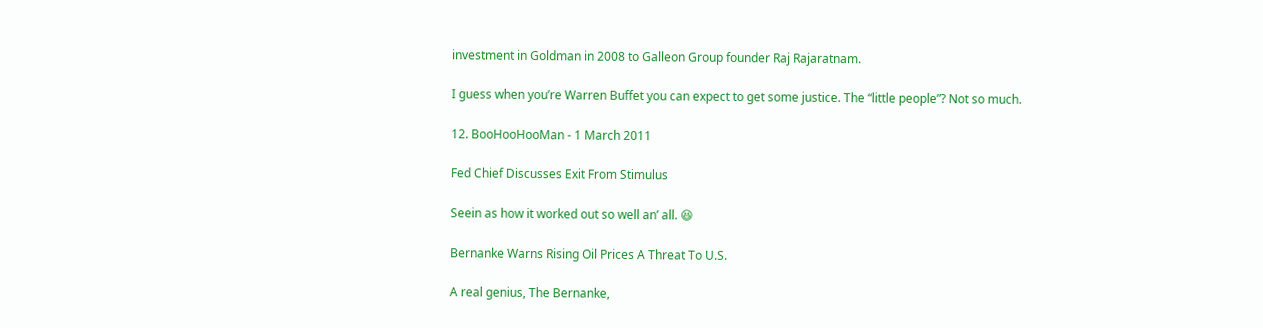investment in Goldman in 2008 to Galleon Group founder Raj Rajaratnam.

I guess when you’re Warren Buffet you can expect to get some justice. The “little people”? Not so much.

12. BooHooHooMan - 1 March 2011

Fed Chief Discusses Exit From Stimulus

Seein as how it worked out so well an’ all. 😆

Bernanke Warns Rising Oil Prices A Threat To U.S.

A real genius, The Bernanke,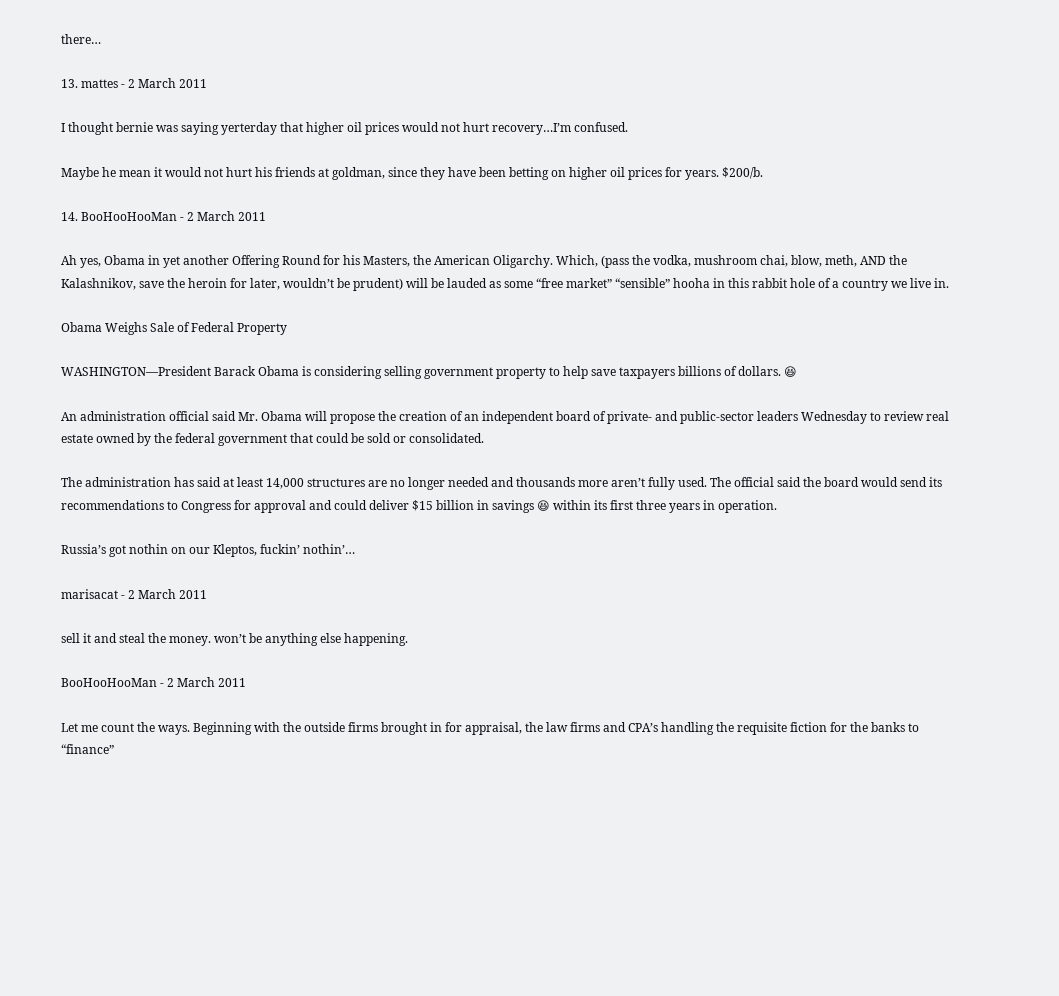there…

13. mattes - 2 March 2011

I thought bernie was saying yerterday that higher oil prices would not hurt recovery…I’m confused.

Maybe he mean it would not hurt his friends at goldman, since they have been betting on higher oil prices for years. $200/b.

14. BooHooHooMan - 2 March 2011

Ah yes, Obama in yet another Offering Round for his Masters, the American Oligarchy. Which, (pass the vodka, mushroom chai, blow, meth, AND the Kalashnikov, save the heroin for later, wouldn’t be prudent) will be lauded as some “free market” “sensible” hooha in this rabbit hole of a country we live in.

Obama Weighs Sale of Federal Property

WASHINGTON—President Barack Obama is considering selling government property to help save taxpayers billions of dollars. 😆

An administration official said Mr. Obama will propose the creation of an independent board of private- and public-sector leaders Wednesday to review real estate owned by the federal government that could be sold or consolidated.

The administration has said at least 14,000 structures are no longer needed and thousands more aren’t fully used. The official said the board would send its recommendations to Congress for approval and could deliver $15 billion in savings 😆 within its first three years in operation.

Russia’s got nothin on our Kleptos, fuckin’ nothin’…

marisacat - 2 March 2011

sell it and steal the money. won’t be anything else happening.

BooHooHooMan - 2 March 2011

Let me count the ways. Beginning with the outside firms brought in for appraisal, the law firms and CPA’s handling the requisite fiction for the banks to “finance”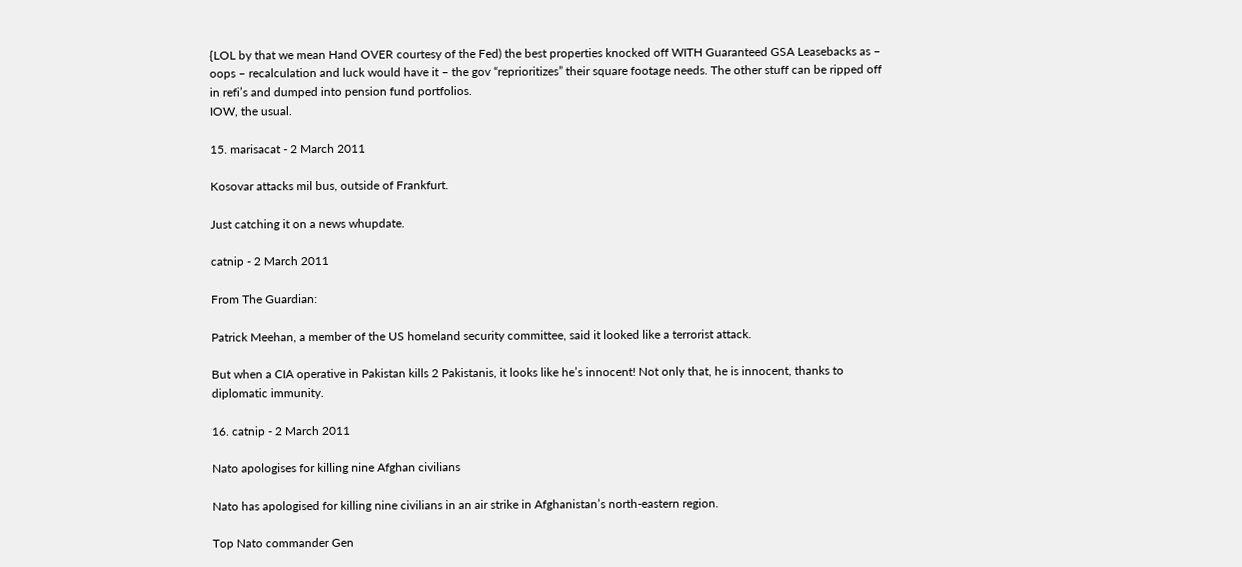{LOL by that we mean Hand OVER courtesy of the Fed) the best properties knocked off WITH Guaranteed GSA Leasebacks as – oops – recalculation and luck would have it – the gov “reprioritizes” their square footage needs. The other stuff can be ripped off in refi’s and dumped into pension fund portfolios.
IOW, the usual.

15. marisacat - 2 March 2011

Kosovar attacks mil bus, outside of Frankfurt.

Just catching it on a news whupdate.

catnip - 2 March 2011

From The Guardian:

Patrick Meehan, a member of the US homeland security committee, said it looked like a terrorist attack.

But when a CIA operative in Pakistan kills 2 Pakistanis, it looks like he’s innocent! Not only that, he is innocent, thanks to diplomatic immunity.

16. catnip - 2 March 2011

Nato apologises for killing nine Afghan civilians

Nato has apologised for killing nine civilians in an air strike in Afghanistan’s north-eastern region.

Top Nato commander Gen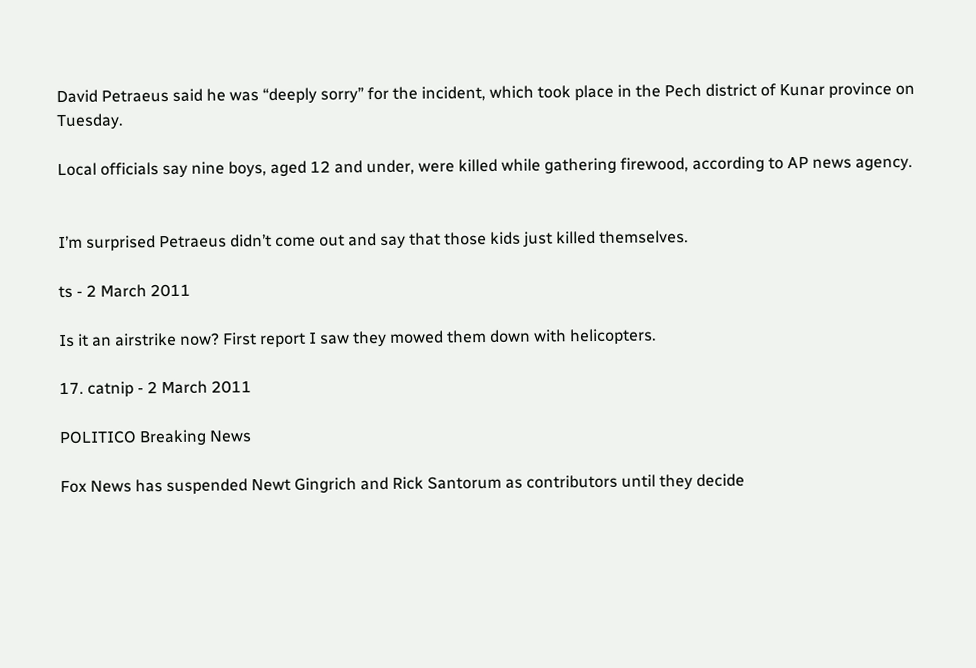David Petraeus said he was “deeply sorry” for the incident, which took place in the Pech district of Kunar province on Tuesday.

Local officials say nine boys, aged 12 and under, were killed while gathering firewood, according to AP news agency.


I’m surprised Petraeus didn’t come out and say that those kids just killed themselves.

ts - 2 March 2011

Is it an airstrike now? First report I saw they mowed them down with helicopters.

17. catnip - 2 March 2011

POLITICO Breaking News

Fox News has suspended Newt Gingrich and Rick Santorum as contributors until they decide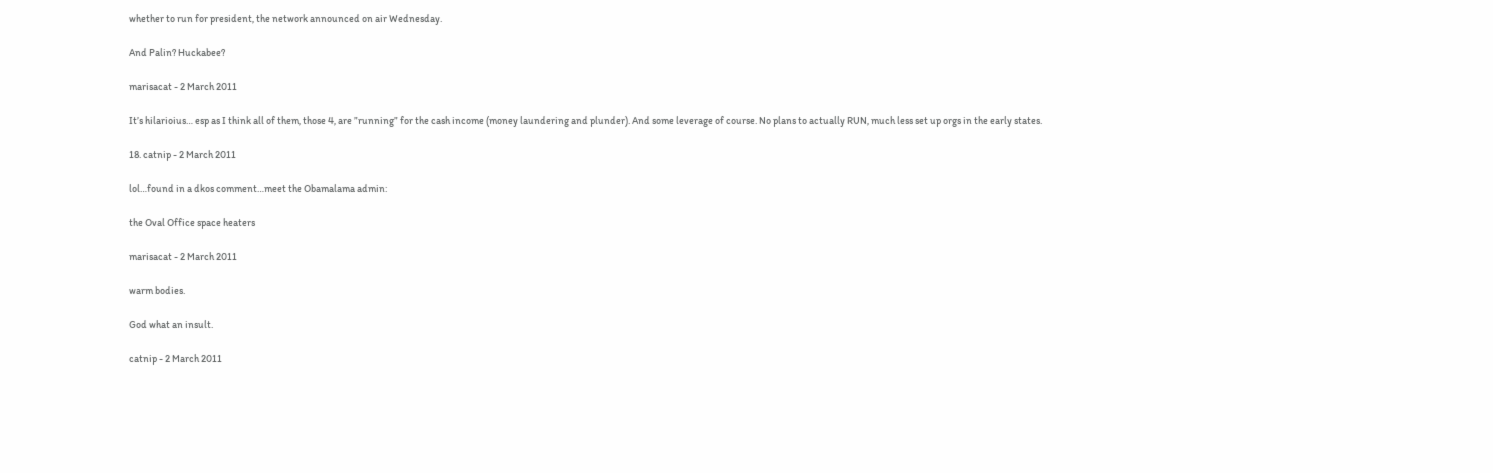whether to run for president, the network announced on air Wednesday.

And Palin? Huckabee?

marisacat - 2 March 2011

It’s hilarioius… esp as I think all of them, those 4, are ”running” for the cash income (money laundering and plunder). And some leverage of course. No plans to actually RUN, much less set up orgs in the early states.

18. catnip - 2 March 2011

lol…found in a dkos comment…meet the Obamalama admin:

the Oval Office space heaters

marisacat - 2 March 2011

warm bodies.

God what an insult.

catnip - 2 March 2011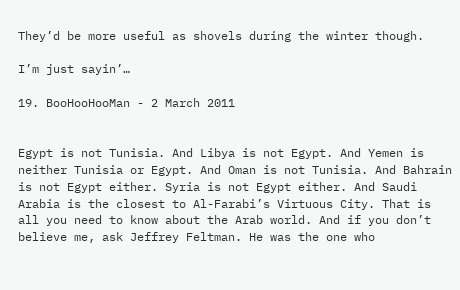They’d be more useful as shovels during the winter though.

I’m just sayin’…

19. BooHooHooMan - 2 March 2011


Egypt is not Tunisia. And Libya is not Egypt. And Yemen is neither Tunisia or Egypt. And Oman is not Tunisia. And Bahrain is not Egypt either. Syria is not Egypt either. And Saudi Arabia is the closest to Al-Farabi’s Virtuous City. That is all you need to know about the Arab world. And if you don’t believe me, ask Jeffrey Feltman. He was the one who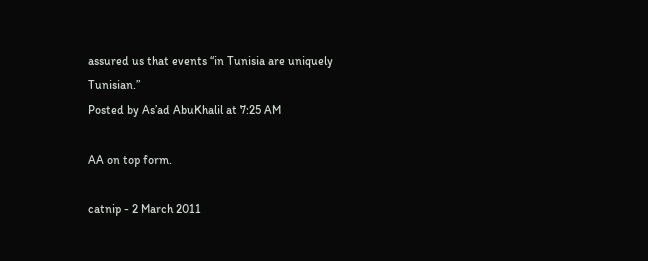assured us that events “in Tunisia are uniquely Tunisian.”
Posted by As’ad AbuKhalil at 7:25 AM

AA on top form.

catnip - 2 March 2011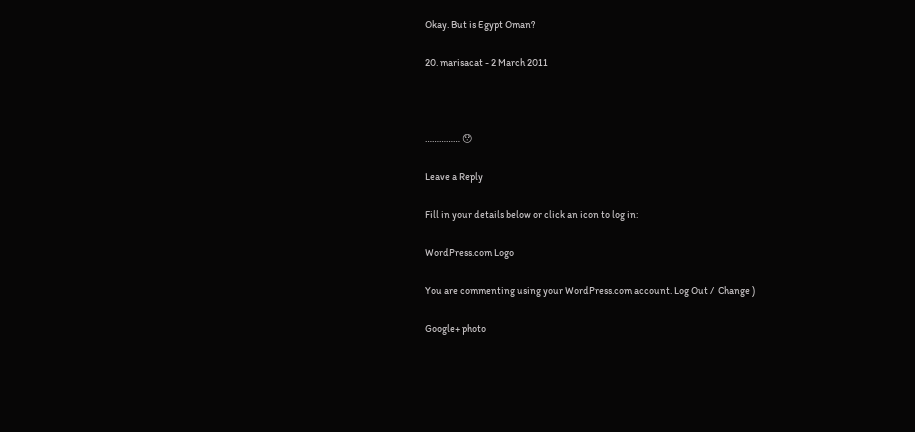Okay. But is Egypt Oman?

20. marisacat - 2 March 2011



…………… 😯

Leave a Reply

Fill in your details below or click an icon to log in:

WordPress.com Logo

You are commenting using your WordPress.com account. Log Out /  Change )

Google+ photo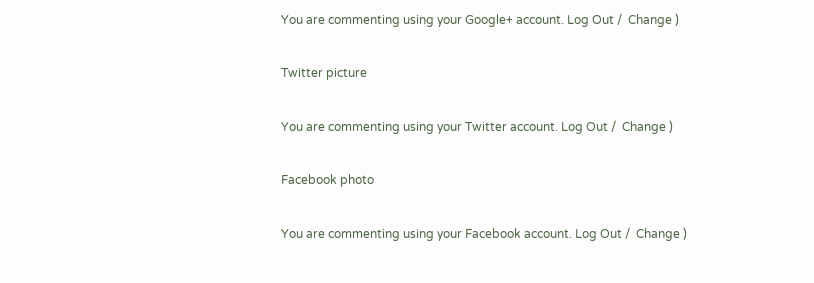You are commenting using your Google+ account. Log Out /  Change )

Twitter picture

You are commenting using your Twitter account. Log Out /  Change )

Facebook photo

You are commenting using your Facebook account. Log Out /  Change )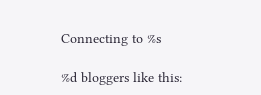Connecting to %s

%d bloggers like this: